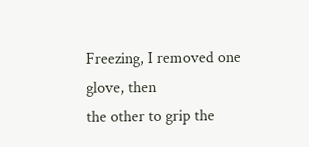Freezing, I removed one glove, then
the other to grip the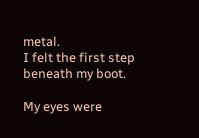metal.
I felt the first step beneath my boot.

My eyes were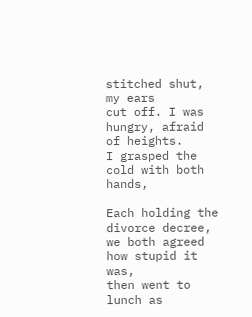stitched shut, my ears
cut off. I was hungry, afraid of heights.
I grasped the cold with both hands,

Each holding the divorce decree,
we both agreed how stupid it was,
then went to lunch as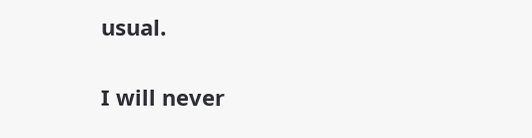usual.

I will never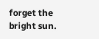forget the bright sun.